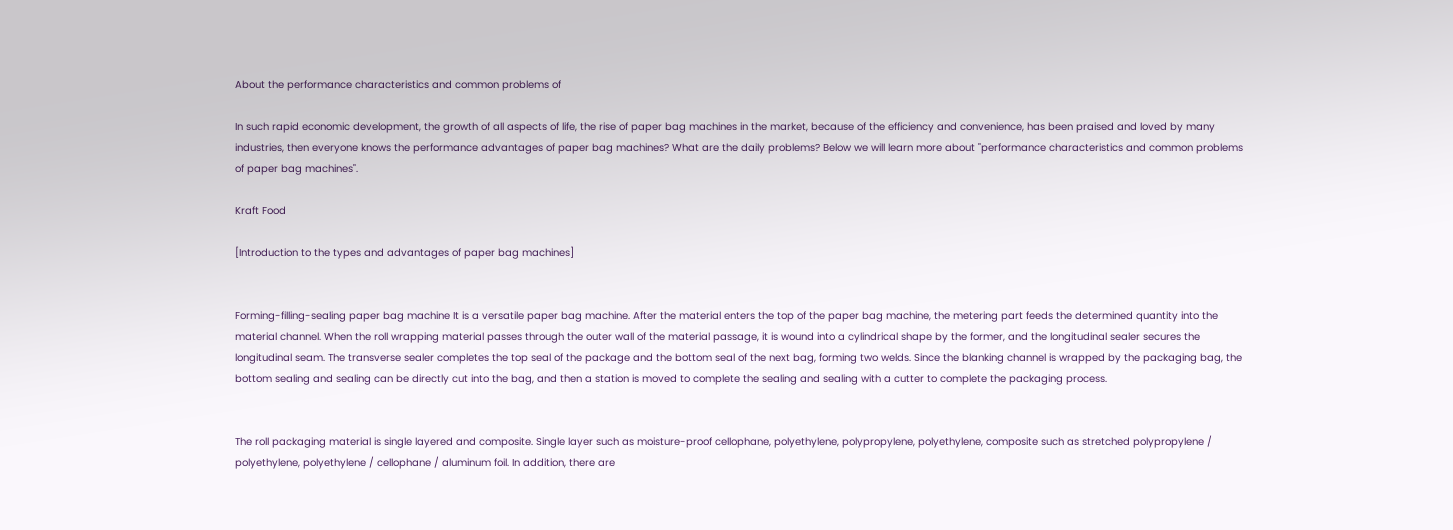About the performance characteristics and common problems of

In such rapid economic development, the growth of all aspects of life, the rise of paper bag machines in the market, because of the efficiency and convenience, has been praised and loved by many industries, then everyone knows the performance advantages of paper bag machines? What are the daily problems? Below we will learn more about "performance characteristics and common problems of paper bag machines".

Kraft Food

[Introduction to the types and advantages of paper bag machines]


Forming-filling-sealing paper bag machine It is a versatile paper bag machine. After the material enters the top of the paper bag machine, the metering part feeds the determined quantity into the material channel. When the roll wrapping material passes through the outer wall of the material passage, it is wound into a cylindrical shape by the former, and the longitudinal sealer secures the longitudinal seam. The transverse sealer completes the top seal of the package and the bottom seal of the next bag, forming two welds. Since the blanking channel is wrapped by the packaging bag, the bottom sealing and sealing can be directly cut into the bag, and then a station is moved to complete the sealing and sealing with a cutter to complete the packaging process.


The roll packaging material is single layered and composite. Single layer such as moisture-proof cellophane, polyethylene, polypropylene, polyethylene, composite such as stretched polypropylene / polyethylene, polyethylene / cellophane / aluminum foil. In addition, there are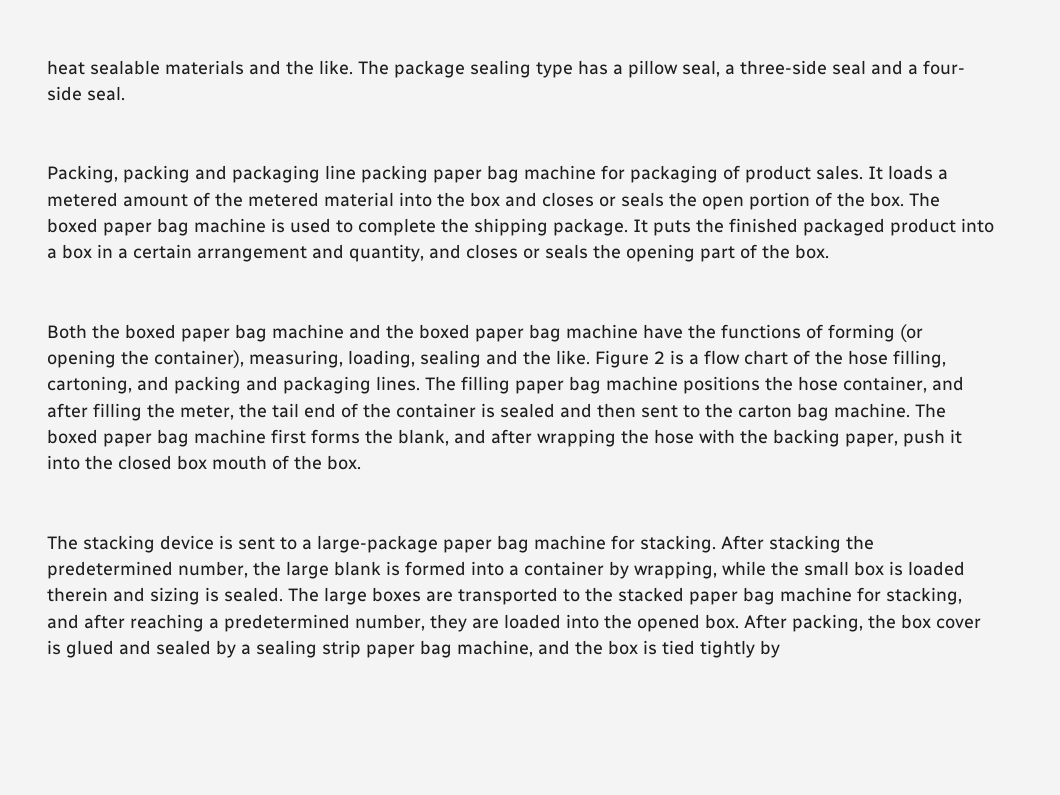heat sealable materials and the like. The package sealing type has a pillow seal, a three-side seal and a four-side seal.


Packing, packing and packaging line packing paper bag machine for packaging of product sales. It loads a metered amount of the metered material into the box and closes or seals the open portion of the box. The boxed paper bag machine is used to complete the shipping package. It puts the finished packaged product into a box in a certain arrangement and quantity, and closes or seals the opening part of the box.


Both the boxed paper bag machine and the boxed paper bag machine have the functions of forming (or opening the container), measuring, loading, sealing and the like. Figure 2 is a flow chart of the hose filling, cartoning, and packing and packaging lines. The filling paper bag machine positions the hose container, and after filling the meter, the tail end of the container is sealed and then sent to the carton bag machine. The boxed paper bag machine first forms the blank, and after wrapping the hose with the backing paper, push it into the closed box mouth of the box.


The stacking device is sent to a large-package paper bag machine for stacking. After stacking the predetermined number, the large blank is formed into a container by wrapping, while the small box is loaded therein and sizing is sealed. The large boxes are transported to the stacked paper bag machine for stacking, and after reaching a predetermined number, they are loaded into the opened box. After packing, the box cover is glued and sealed by a sealing strip paper bag machine, and the box is tied tightly by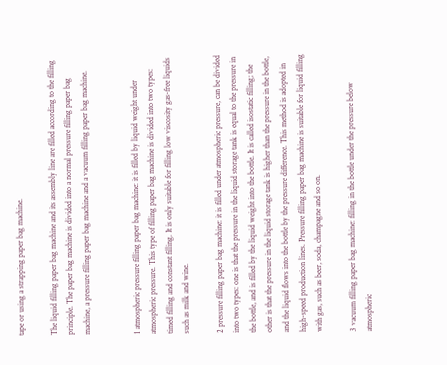tape or using a strapping paper bag machine.

The liquid filling paper bag machine and its assembly line are filled according to the filling principle. The paper bag machine is divided into a normal pressure filling paper bag machine, a pressure filling paper bag machine and a vacuum filling paper bag machine.


1 atmospheric pressure filling paper bag machine: it is filled by liquid weight under atmospheric pressure. This type of filling paper bag machine is divided into two types: timed filling and constant filling. It is only suitable for filling low viscosity gas-free liquids such as milk and wine.

2 pressure filling paper bag machine: it is filled under atmospheric pressure, can be divided into two types: one is that the pressure in the liquid storage tank is equal to the pressure in the bottle, and is filled by the liquid weight into the bottle. It is called isostatic filling; the other is that the pressure in the liquid storage tank is higher than the pressure in the bottle, and the liquid flows into the bottle by the pressure difference. This method is adopted in high-speed production lines. Pressure filling paper bag machine is suitable for liquid filling with gas, such as beer, soda, champagne and so on.

3 vacuum filling paper bag machine: filling in the bottle under the pressure below atmospheric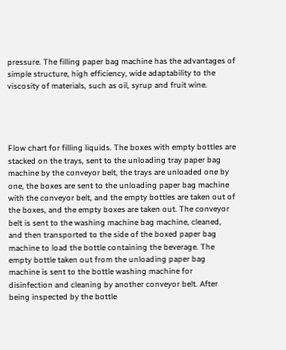pressure. The filling paper bag machine has the advantages of simple structure, high efficiency, wide adaptability to the viscosity of materials, such as oil, syrup and fruit wine.




Flow chart for filling liquids. The boxes with empty bottles are stacked on the trays, sent to the unloading tray paper bag machine by the conveyor belt, the trays are unloaded one by one, the boxes are sent to the unloading paper bag machine with the conveyor belt, and the empty bottles are taken out of the boxes, and the empty boxes are taken out. The conveyor belt is sent to the washing machine bag machine, cleaned, and then transported to the side of the boxed paper bag machine to load the bottle containing the beverage. The empty bottle taken out from the unloading paper bag machine is sent to the bottle washing machine for disinfection and cleaning by another conveyor belt. After being inspected by the bottle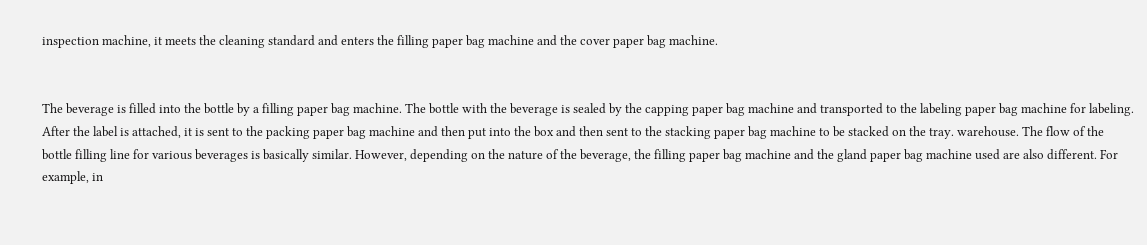inspection machine, it meets the cleaning standard and enters the filling paper bag machine and the cover paper bag machine.


The beverage is filled into the bottle by a filling paper bag machine. The bottle with the beverage is sealed by the capping paper bag machine and transported to the labeling paper bag machine for labeling. After the label is attached, it is sent to the packing paper bag machine and then put into the box and then sent to the stacking paper bag machine to be stacked on the tray. warehouse. The flow of the bottle filling line for various beverages is basically similar. However, depending on the nature of the beverage, the filling paper bag machine and the gland paper bag machine used are also different. For example, in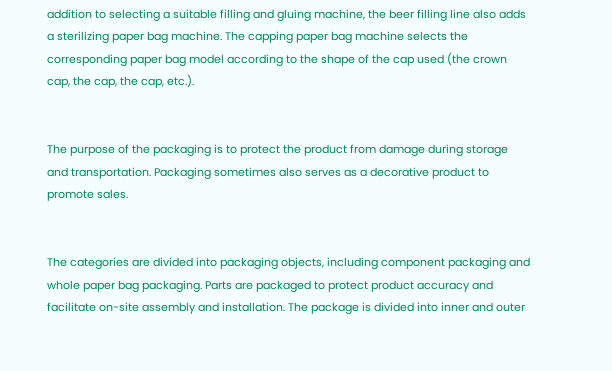addition to selecting a suitable filling and gluing machine, the beer filling line also adds a sterilizing paper bag machine. The capping paper bag machine selects the corresponding paper bag model according to the shape of the cap used (the crown cap, the cap, the cap, etc.).


The purpose of the packaging is to protect the product from damage during storage and transportation. Packaging sometimes also serves as a decorative product to promote sales.


The categories are divided into packaging objects, including component packaging and whole paper bag packaging. Parts are packaged to protect product accuracy and facilitate on-site assembly and installation. The package is divided into inner and outer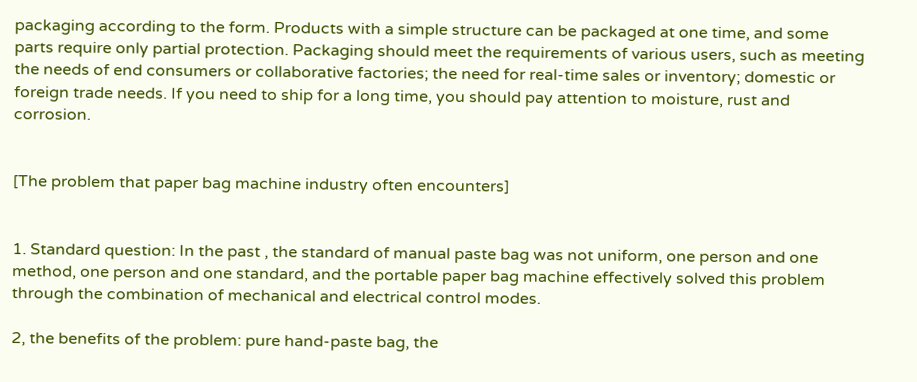packaging according to the form. Products with a simple structure can be packaged at one time, and some parts require only partial protection. Packaging should meet the requirements of various users, such as meeting the needs of end consumers or collaborative factories; the need for real-time sales or inventory; domestic or foreign trade needs. If you need to ship for a long time, you should pay attention to moisture, rust and corrosion.


[The problem that paper bag machine industry often encounters]


1. Standard question: In the past , the standard of manual paste bag was not uniform, one person and one method, one person and one standard, and the portable paper bag machine effectively solved this problem through the combination of mechanical and electrical control modes.

2, the benefits of the problem: pure hand-paste bag, the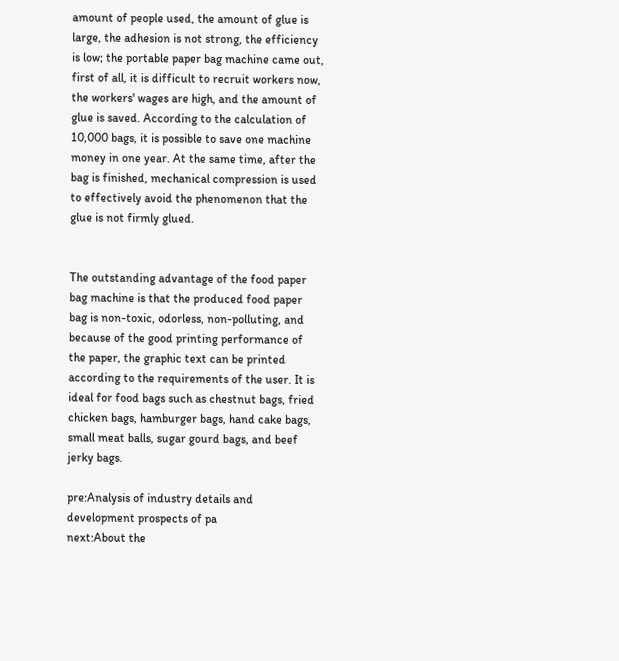amount of people used, the amount of glue is large, the adhesion is not strong, the efficiency is low; the portable paper bag machine came out, first of all, it is difficult to recruit workers now, the workers' wages are high, and the amount of glue is saved. According to the calculation of 10,000 bags, it is possible to save one machine money in one year. At the same time, after the bag is finished, mechanical compression is used to effectively avoid the phenomenon that the glue is not firmly glued.


The outstanding advantage of the food paper bag machine is that the produced food paper bag is non-toxic, odorless, non-polluting, and because of the good printing performance of the paper, the graphic text can be printed according to the requirements of the user. It is ideal for food bags such as chestnut bags, fried chicken bags, hamburger bags, hand cake bags, small meat balls, sugar gourd bags, and beef jerky bags.

pre:Analysis of industry details and development prospects of pa
next:About the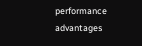performance advantages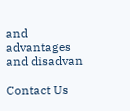and advantages and disadvan

Contact Us